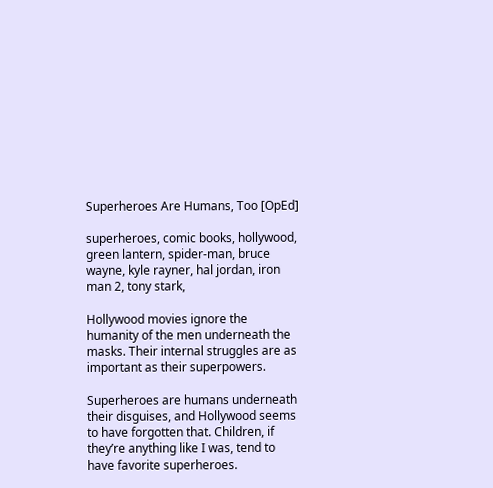Superheroes Are Humans, Too [OpEd]

superheroes, comic books, hollywood, green lantern, spider-man, bruce wayne, kyle rayner, hal jordan, iron man 2, tony stark,

Hollywood movies ignore the humanity of the men underneath the masks. Their internal struggles are as important as their superpowers.

Superheroes are humans underneath their disguises, and Hollywood seems to have forgotten that. Children, if they’re anything like I was, tend to have favorite superheroes.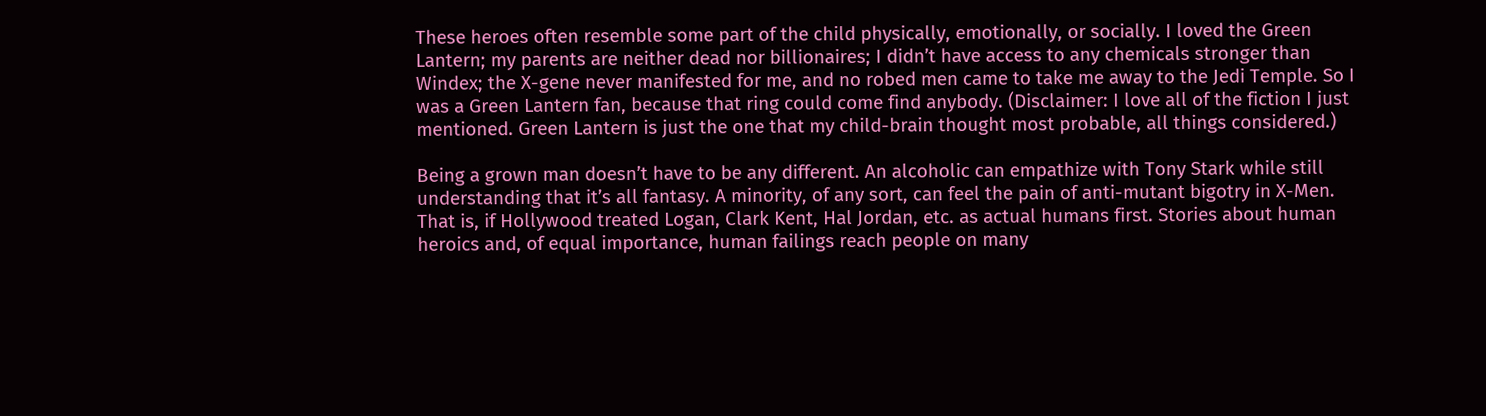These heroes often resemble some part of the child physically, emotionally, or socially. I loved the Green Lantern; my parents are neither dead nor billionaires; I didn’t have access to any chemicals stronger than Windex; the X-gene never manifested for me, and no robed men came to take me away to the Jedi Temple. So I was a Green Lantern fan, because that ring could come find anybody. (Disclaimer: I love all of the fiction I just mentioned. Green Lantern is just the one that my child-brain thought most probable, all things considered.)

Being a grown man doesn’t have to be any different. An alcoholic can empathize with Tony Stark while still understanding that it’s all fantasy. A minority, of any sort, can feel the pain of anti-mutant bigotry in X-Men. That is, if Hollywood treated Logan, Clark Kent, Hal Jordan, etc. as actual humans first. Stories about human heroics and, of equal importance, human failings reach people on many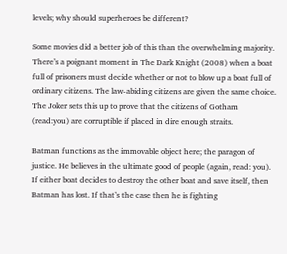levels; why should superheroes be different?

Some movies did a better job of this than the overwhelming majority. There’s a poignant moment in The Dark Knight (2008) when a boat full of prisoners must decide whether or not to blow up a boat full of ordinary citizens. The law-abiding citizens are given the same choice. The Joker sets this up to prove that the citizens of Gotham (read:you) are corruptible if placed in dire enough straits.

Batman functions as the immovable object here; the paragon of justice. He believes in the ultimate good of people (again, read: you). If either boat decides to destroy the other boat and save itself, then Batman has lost. If that’s the case then he is fighting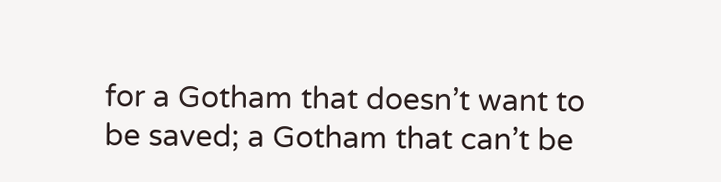for a Gotham that doesn’t want to be saved; a Gotham that can’t be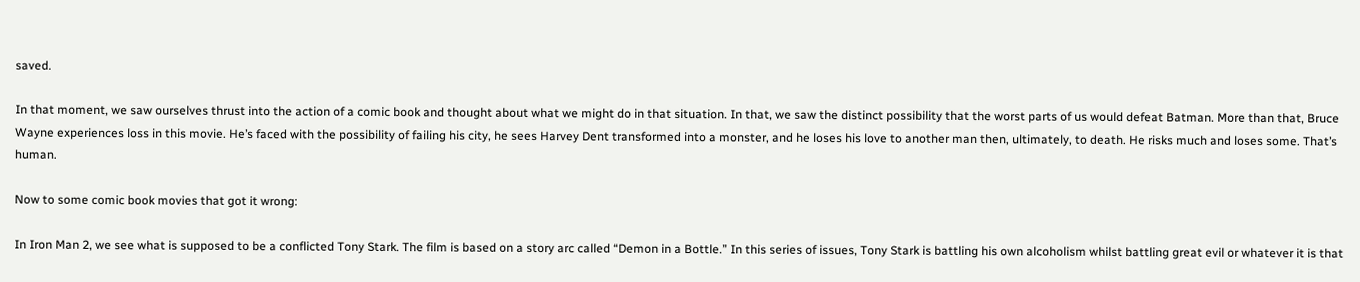saved.

In that moment, we saw ourselves thrust into the action of a comic book and thought about what we might do in that situation. In that, we saw the distinct possibility that the worst parts of us would defeat Batman. More than that, Bruce Wayne experiences loss in this movie. He’s faced with the possibility of failing his city, he sees Harvey Dent transformed into a monster, and he loses his love to another man then, ultimately, to death. He risks much and loses some. That’s human.

Now to some comic book movies that got it wrong:

In Iron Man 2, we see what is supposed to be a conflicted Tony Stark. The film is based on a story arc called “Demon in a Bottle.” In this series of issues, Tony Stark is battling his own alcoholism whilst battling great evil or whatever it is that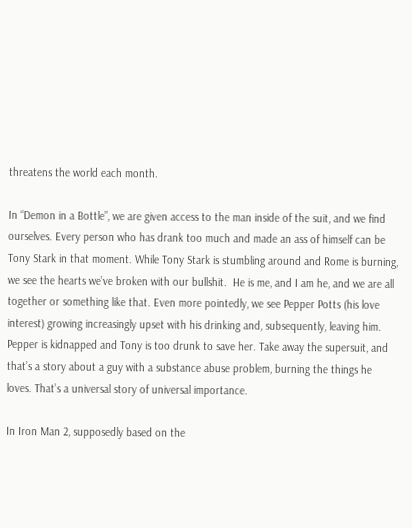threatens the world each month.

In “Demon in a Bottle”, we are given access to the man inside of the suit, and we find ourselves. Every person who has drank too much and made an ass of himself can be Tony Stark in that moment. While Tony Stark is stumbling around and Rome is burning, we see the hearts we’ve broken with our bullshit.  He is me, and I am he, and we are all together or something like that. Even more pointedly, we see Pepper Potts (his love interest) growing increasingly upset with his drinking and, subsequently, leaving him. Pepper is kidnapped and Tony is too drunk to save her. Take away the supersuit, and that’s a story about a guy with a substance abuse problem, burning the things he loves. That’s a universal story of universal importance.

In Iron Man 2, supposedly based on the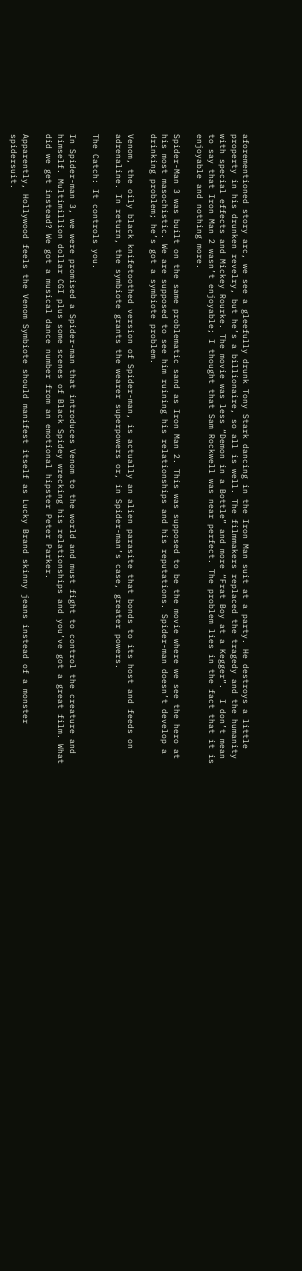aforementioned story arc, we see a gleefully drunk Tony Stark dancing in the Iron Man suit at a party. He destroys a little property in his drunken revelry, but he’s a billionaire, so all is well. The filmmakers replaced the tragedy and the humanity with special effects and Mickey Rourke. The movie was less “Demon in a Bottle” and more “Frat Boy at a Kegger”.  I don’t mean to say that Iron Man 2 wasn’t enjoyable; I thought that Sam Rockwell was near perfect. The problem lies in the fact that it is enjoyable and nothing more.

Spider-Man 3 was built on the same problematic sand as Iron Man 2. This was supposed to be the movie where we see the hero at his most masochistic. We are supposed to see him ruining his relationships and his reputations. Spider-man doesn’t develop a drinking problem; he’s got a symbiote problem.

Venom, the oily black knifetoothed version of Spider-man, is actually an alien parasite that bonds to its host and feeds on adrenaline. In return, the symbiote grants the wearer superpowers or, in Spider-man’s case, greater powers.

The Catch: It controls you.

In Spider-man 3, we were promised a Spider-man that introduces Venom to the world and must fight to control the creature and himself. Multimillion dollar CGI plus some scenes of Black Spidey wrecking his relationships and you’ve got a great film. What did we get instead? We got a musical dance number from an emotional hipster Peter Parker.

Apparently, Hollywood feels the Venom Symbiote should manifest itself as Lucky Brand skinny jeans instead of a monster spidersuit.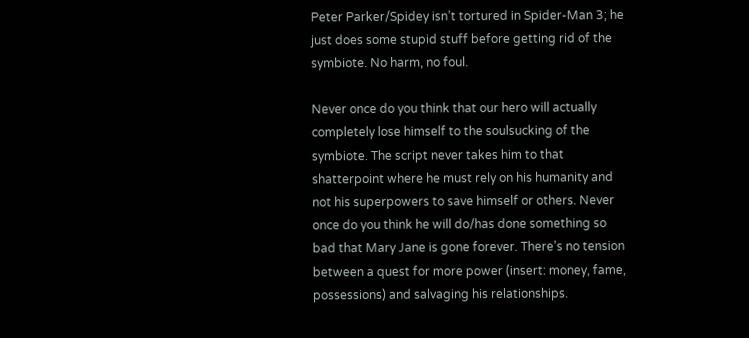Peter Parker/Spidey isn’t tortured in Spider-Man 3; he just does some stupid stuff before getting rid of the symbiote. No harm, no foul.

Never once do you think that our hero will actually completely lose himself to the soulsucking of the symbiote. The script never takes him to that shatterpoint where he must rely on his humanity and not his superpowers to save himself or others. Never once do you think he will do/has done something so bad that Mary Jane is gone forever. There’s no tension between a quest for more power (insert: money, fame, possessions) and salvaging his relationships.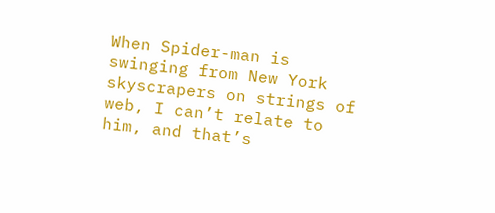When Spider-man is swinging from New York skyscrapers on strings of web, I can’t relate to him, and that’s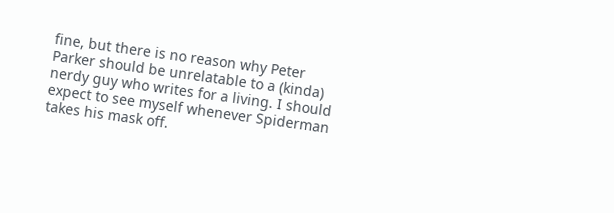fine, but there is no reason why Peter Parker should be unrelatable to a (kinda) nerdy guy who writes for a living. I should expect to see myself whenever Spiderman takes his mask off.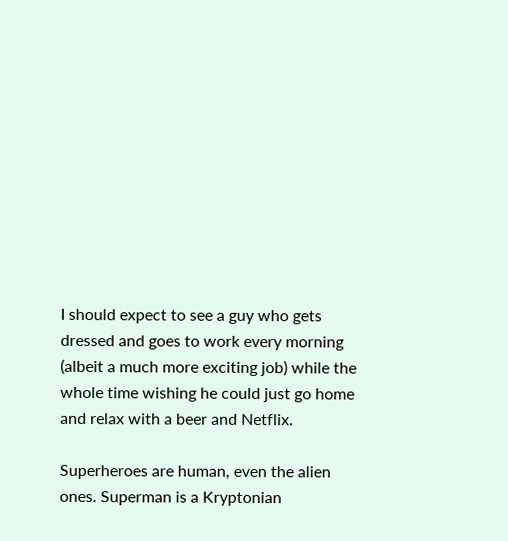I should expect to see a guy who gets dressed and goes to work every morning (albeit a much more exciting job) while the whole time wishing he could just go home and relax with a beer and Netflix.

Superheroes are human, even the alien ones. Superman is a Kryptonian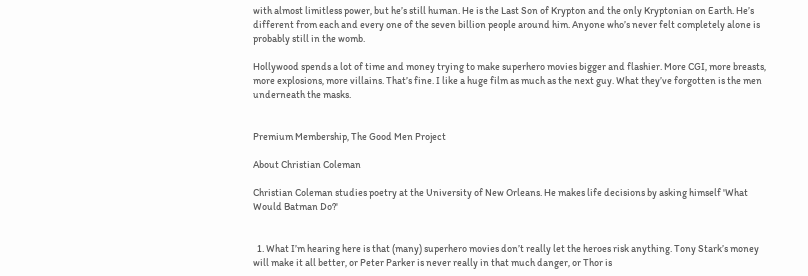with almost limitless power, but he’s still human. He is the Last Son of Krypton and the only Kryptonian on Earth. He’s different from each and every one of the seven billion people around him. Anyone who’s never felt completely alone is probably still in the womb.

Hollywood spends a lot of time and money trying to make superhero movies bigger and flashier. More CGI, more breasts, more explosions, more villains. That’s fine. I like a huge film as much as the next guy. What they’ve forgotten is the men underneath the masks.


Premium Membership, The Good Men Project

About Christian Coleman

Christian Coleman studies poetry at the University of New Orleans. He makes life decisions by asking himself 'What Would Batman Do?'


  1. What I’m hearing here is that (many) superhero movies don’t really let the heroes risk anything. Tony Stark’s money will make it all better, or Peter Parker is never really in that much danger, or Thor is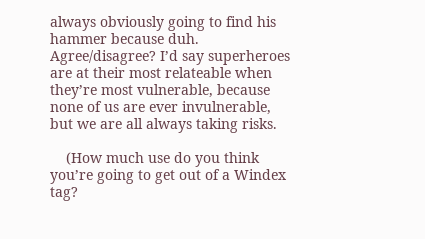always obviously going to find his hammer because duh. Agree/disagree? I’d say superheroes are at their most relateable when they’re most vulnerable, because none of us are ever invulnerable, but we are all always taking risks.

    (How much use do you think you’re going to get out of a Windex tag?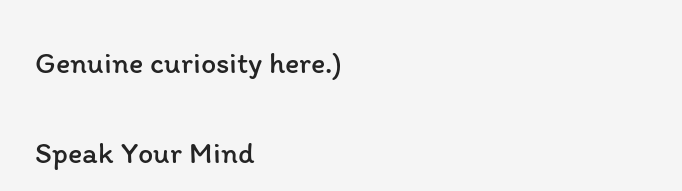Genuine curiosity here.)

Speak Your Mind